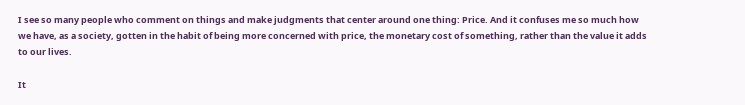I see so many people who comment on things and make judgments that center around one thing: Price. And it confuses me so much how we have, as a society, gotten in the habit of being more concerned with price, the monetary cost of something, rather than the value it adds to our lives.

It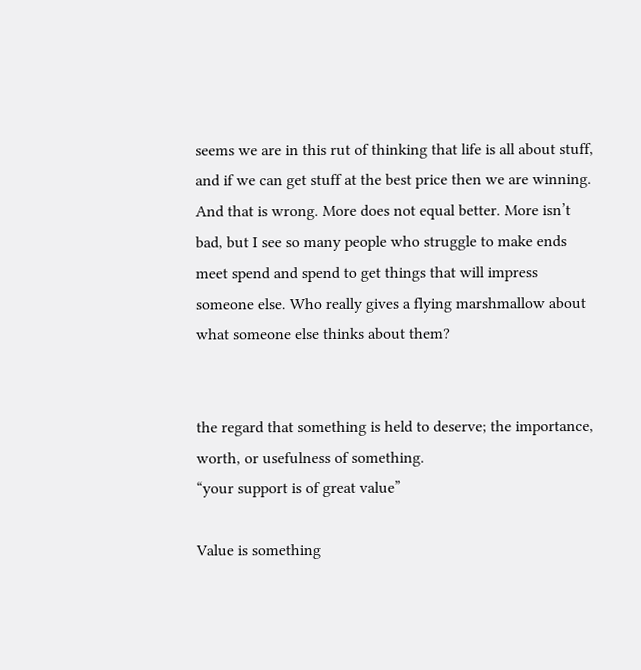seems we are in this rut of thinking that life is all about stuff, and if we can get stuff at the best price then we are winning. And that is wrong. More does not equal better. More isn’t bad, but I see so many people who struggle to make ends meet spend and spend to get things that will impress someone else. Who really gives a flying marshmallow about what someone else thinks about them?


the regard that something is held to deserve; the importance, worth, or usefulness of something.
“your support is of great value”

Value is something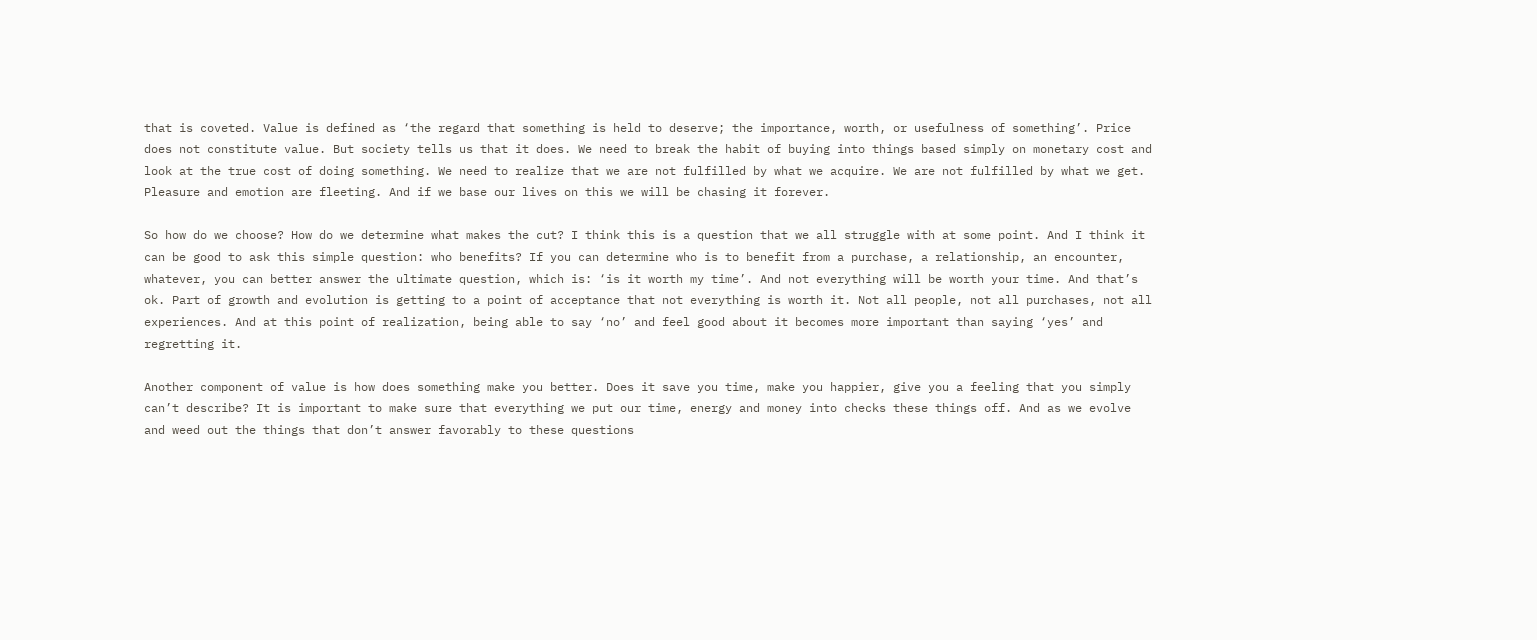that is coveted. Value is defined as ‘the regard that something is held to deserve; the importance, worth, or usefulness of something’. Price does not constitute value. But society tells us that it does. We need to break the habit of buying into things based simply on monetary cost and look at the true cost of doing something. We need to realize that we are not fulfilled by what we acquire. We are not fulfilled by what we get. Pleasure and emotion are fleeting. And if we base our lives on this we will be chasing it forever.

So how do we choose? How do we determine what makes the cut? I think this is a question that we all struggle with at some point. And I think it can be good to ask this simple question: who benefits? If you can determine who is to benefit from a purchase, a relationship, an encounter, whatever, you can better answer the ultimate question, which is: ‘is it worth my time’. And not everything will be worth your time. And that’s ok. Part of growth and evolution is getting to a point of acceptance that not everything is worth it. Not all people, not all purchases, not all experiences. And at this point of realization, being able to say ‘no’ and feel good about it becomes more important than saying ‘yes’ and regretting it.

Another component of value is how does something make you better. Does it save you time, make you happier, give you a feeling that you simply can’t describe? It is important to make sure that everything we put our time, energy and money into checks these things off. And as we evolve and weed out the things that don’t answer favorably to these questions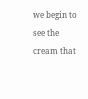we begin to see the cream that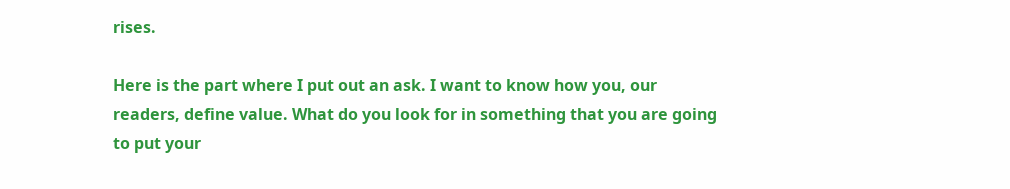rises.

Here is the part where I put out an ask. I want to know how you, our readers, define value. What do you look for in something that you are going to put your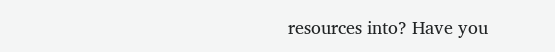resources into? Have you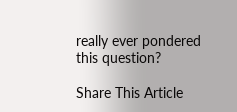really ever pondered this question?

Share This Article